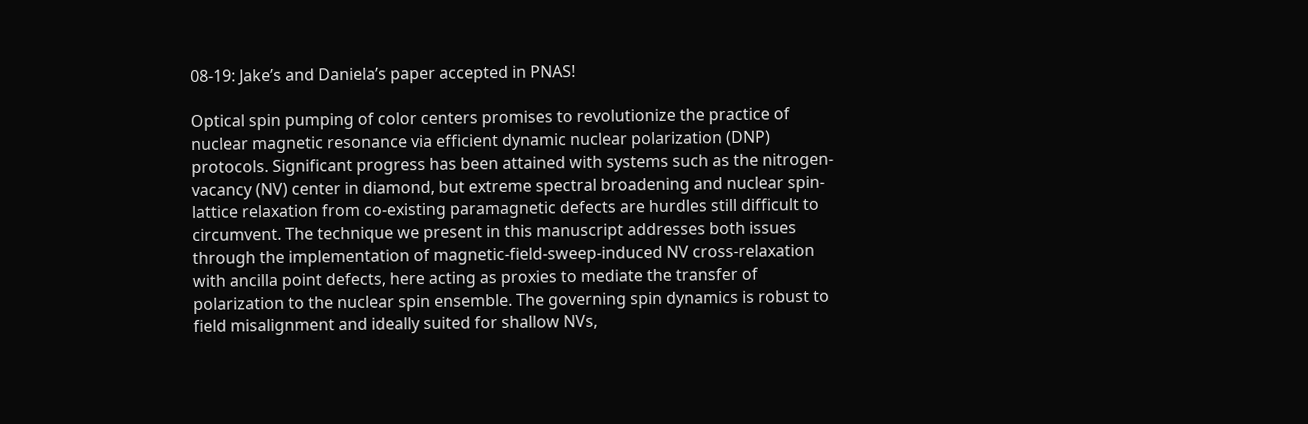08-19: Jake’s and Daniela’s paper accepted in PNAS!

Optical spin pumping of color centers promises to revolutionize the practice of nuclear magnetic resonance via efficient dynamic nuclear polarization (DNP) protocols. Significant progress has been attained with systems such as the nitrogen-vacancy (NV) center in diamond, but extreme spectral broadening and nuclear spin-lattice relaxation from co-existing paramagnetic defects are hurdles still difficult to circumvent. The technique we present in this manuscript addresses both issues through the implementation of magnetic-field-sweep-induced NV cross-relaxation with ancilla point defects, here acting as proxies to mediate the transfer of polarization to the nuclear spin ensemble. The governing spin dynamics is robust to field misalignment and ideally suited for shallow NVs,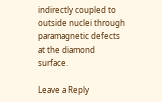indirectly coupled to outside nuclei through paramagnetic defects at the diamond surface.

Leave a Reply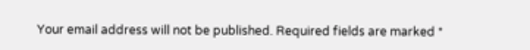Your email address will not be published. Required fields are marked *